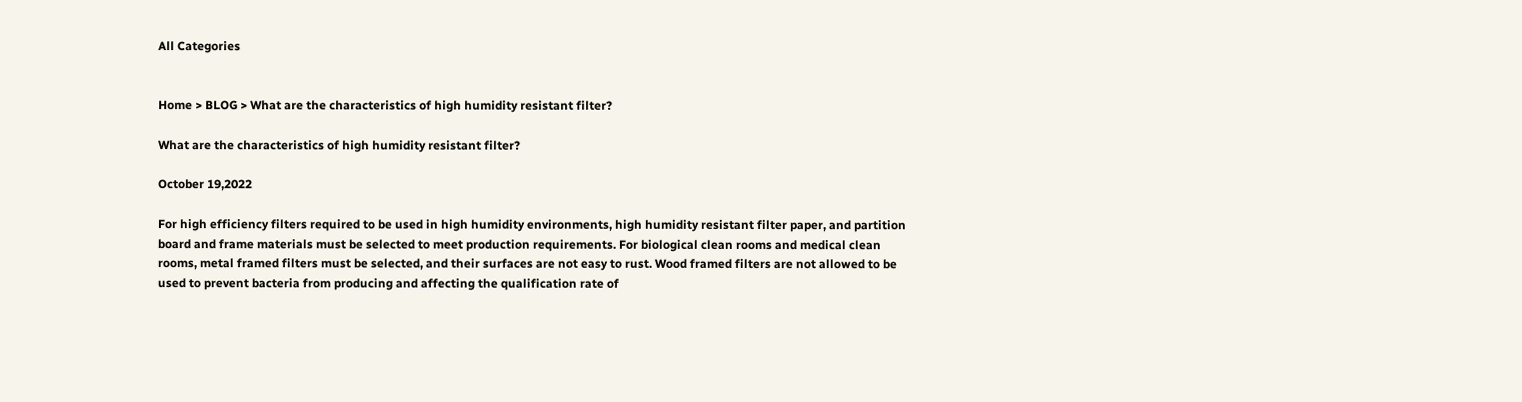All Categories


Home > BLOG > What are the characteristics of high humidity resistant filter?

What are the characteristics of high humidity resistant filter?

October 19,2022

For high efficiency filters required to be used in high humidity environments, high humidity resistant filter paper, and partition board and frame materials must be selected to meet production requirements. For biological clean rooms and medical clean rooms, metal framed filters must be selected, and their surfaces are not easy to rust. Wood framed filters are not allowed to be used to prevent bacteria from producing and affecting the qualification rate of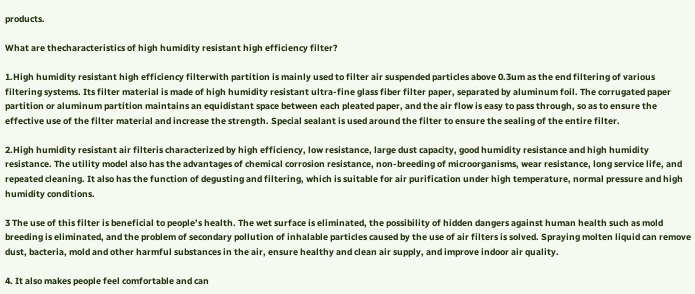products.

What are thecharacteristics of high humidity resistant high efficiency filter?

1.High humidity resistant high efficiency filterwith partition is mainly used to filter air suspended particles above 0.3um as the end filtering of various filtering systems. Its filter material is made of high humidity resistant ultra-fine glass fiber filter paper, separated by aluminum foil. The corrugated paper partition or aluminum partition maintains an equidistant space between each pleated paper, and the air flow is easy to pass through, so as to ensure the effective use of the filter material and increase the strength. Special sealant is used around the filter to ensure the sealing of the entire filter.

2.High humidity resistant air filteris characterized by high efficiency, low resistance, large dust capacity, good humidity resistance and high humidity resistance. The utility model also has the advantages of chemical corrosion resistance, non-breeding of microorganisms, wear resistance, long service life, and repeated cleaning. It also has the function of degusting and filtering, which is suitable for air purification under high temperature, normal pressure and high humidity conditions.

3 The use of this filter is beneficial to people’s health. The wet surface is eliminated, the possibility of hidden dangers against human health such as mold breeding is eliminated, and the problem of secondary pollution of inhalable particles caused by the use of air filters is solved. Spraying molten liquid can remove dust, bacteria, mold and other harmful substances in the air, ensure healthy and clean air supply, and improve indoor air quality.

4. It also makes people feel comfortable and can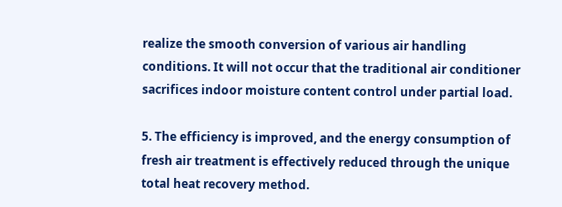realize the smooth conversion of various air handling conditions. It will not occur that the traditional air conditioner sacrifices indoor moisture content control under partial load.

5. The efficiency is improved, and the energy consumption of fresh air treatment is effectively reduced through the unique total heat recovery method.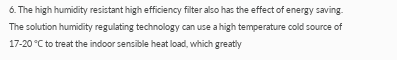6. The high humidity resistant high efficiency filter also has the effect of energy saving. The solution humidity regulating technology can use a high temperature cold source of 17-20 ℃ to treat the indoor sensible heat load, which greatly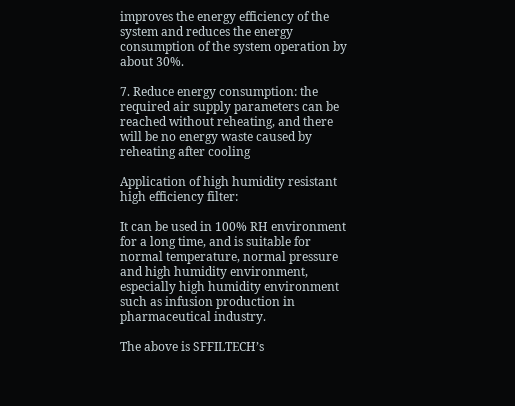improves the energy efficiency of the system and reduces the energy consumption of the system operation by about 30%.

7. Reduce energy consumption: the required air supply parameters can be reached without reheating, and there will be no energy waste caused by reheating after cooling

Application of high humidity resistant high efficiency filter:

It can be used in 100% RH environment for a long time, and is suitable for normal temperature, normal pressure and high humidity environment, especially high humidity environment such as infusion production in pharmaceutical industry.

The above is SFFILTECH’s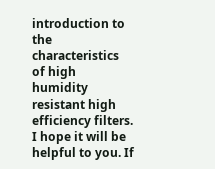introduction to the characteristics of high humidity resistant high efficiency filters. I hope it will be helpful to you. If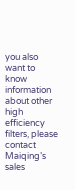you also want to know information about other high efficiency filters, please contact Maiqing’s sales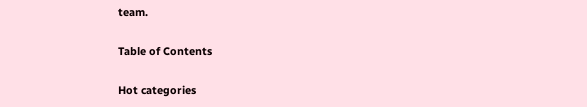team.

Table of Contents

Hot categories